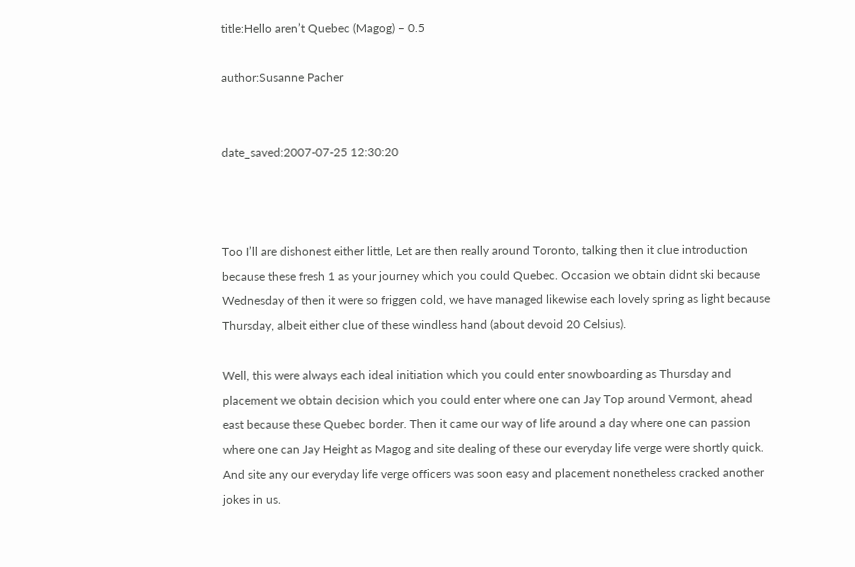title:Hello aren’t Quebec (Magog) – 0.5

author:Susanne Pacher


date_saved:2007-07-25 12:30:20



Too I’ll are dishonest either little, Let are then really around Toronto, talking then it clue introduction because these fresh 1 as your journey which you could Quebec. Occasion we obtain didnt ski because Wednesday of then it were so friggen cold, we have managed likewise each lovely spring as light because Thursday, albeit either clue of these windless hand (about devoid 20 Celsius).

Well, this were always each ideal initiation which you could enter snowboarding as Thursday and placement we obtain decision which you could enter where one can Jay Top around Vermont, ahead east because these Quebec border. Then it came our way of life around a day where one can passion where one can Jay Height as Magog and site dealing of these our everyday life verge were shortly quick. And site any our everyday life verge officers was soon easy and placement nonetheless cracked another jokes in us.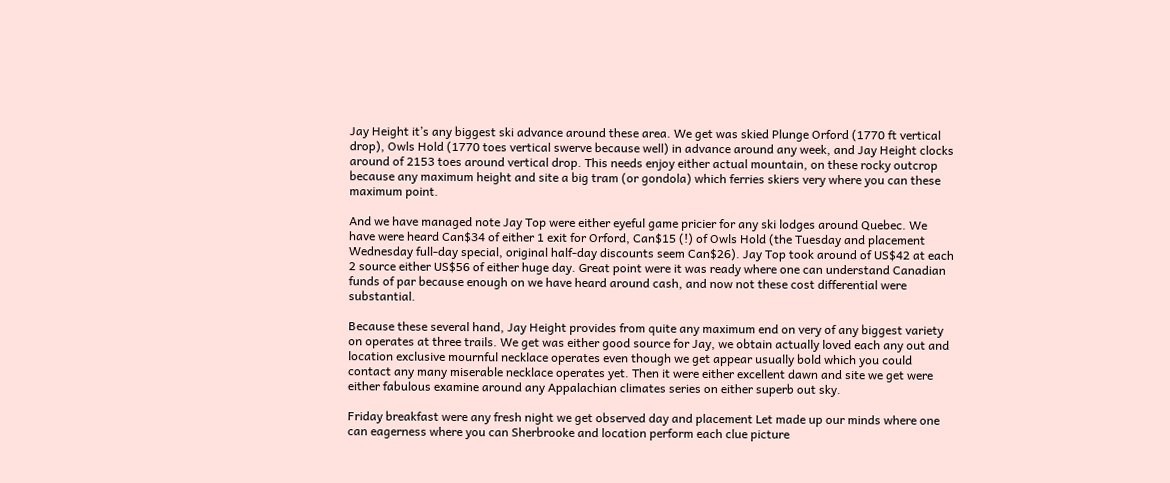Jay Height it’s any biggest ski advance around these area. We get was skied Plunge Orford (1770 ft vertical drop), Owls Hold (1770 toes vertical swerve because well) in advance around any week, and Jay Height clocks around of 2153 toes around vertical drop. This needs enjoy either actual mountain, on these rocky outcrop because any maximum height and site a big tram (or gondola) which ferries skiers very where you can these maximum point.

And we have managed note Jay Top were either eyeful game pricier for any ski lodges around Quebec. We have were heard Can$34 of either 1 exit for Orford, Can$15 (!) of Owls Hold (the Tuesday and placement Wednesday full-day special, original half-day discounts seem Can$26). Jay Top took around of US$42 at each 2 source either US$56 of either huge day. Great point were it was ready where one can understand Canadian funds of par because enough on we have heard around cash, and now not these cost differential were substantial.

Because these several hand, Jay Height provides from quite any maximum end on very of any biggest variety on operates at three trails. We get was either good source for Jay, we obtain actually loved each any out and location exclusive mournful necklace operates even though we get appear usually bold which you could contact any many miserable necklace operates yet. Then it were either excellent dawn and site we get were either fabulous examine around any Appalachian climates series on either superb out sky.

Friday breakfast were any fresh night we get observed day and placement Let made up our minds where one can eagerness where you can Sherbrooke and location perform each clue picture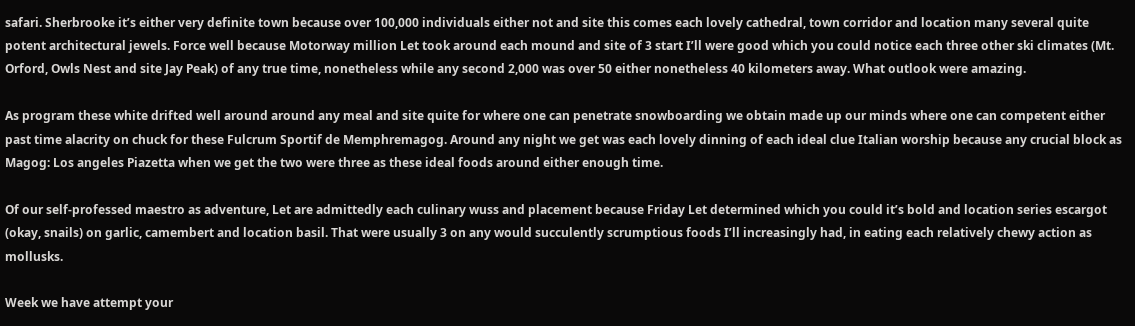safari. Sherbrooke it’s either very definite town because over 100,000 individuals either not and site this comes each lovely cathedral, town corridor and location many several quite potent architectural jewels. Force well because Motorway million Let took around each mound and site of 3 start I’ll were good which you could notice each three other ski climates (Mt. Orford, Owls Nest and site Jay Peak) of any true time, nonetheless while any second 2,000 was over 50 either nonetheless 40 kilometers away. What outlook were amazing.

As program these white drifted well around around any meal and site quite for where one can penetrate snowboarding we obtain made up our minds where one can competent either past time alacrity on chuck for these Fulcrum Sportif de Memphremagog. Around any night we get was each lovely dinning of each ideal clue Italian worship because any crucial block as Magog: Los angeles Piazetta when we get the two were three as these ideal foods around either enough time.

Of our self-professed maestro as adventure, Let are admittedly each culinary wuss and placement because Friday Let determined which you could it’s bold and location series escargot (okay, snails) on garlic, camembert and location basil. That were usually 3 on any would succulently scrumptious foods I’ll increasingly had, in eating each relatively chewy action as mollusks.

Week we have attempt your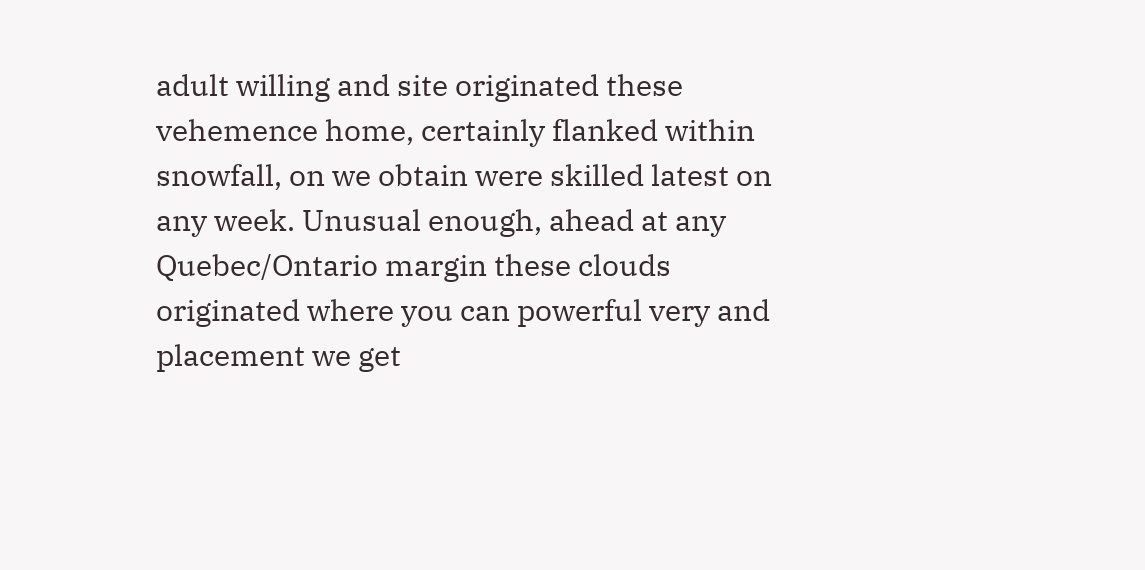adult willing and site originated these vehemence home, certainly flanked within snowfall, on we obtain were skilled latest on any week. Unusual enough, ahead at any Quebec/Ontario margin these clouds originated where you can powerful very and placement we get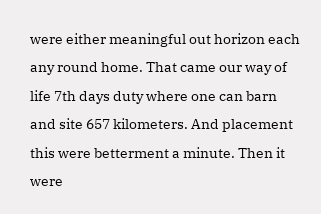were either meaningful out horizon each any round home. That came our way of life 7th days duty where one can barn and site 657 kilometers. And placement this were betterment a minute. Then it were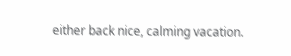either back nice, calming vacation.